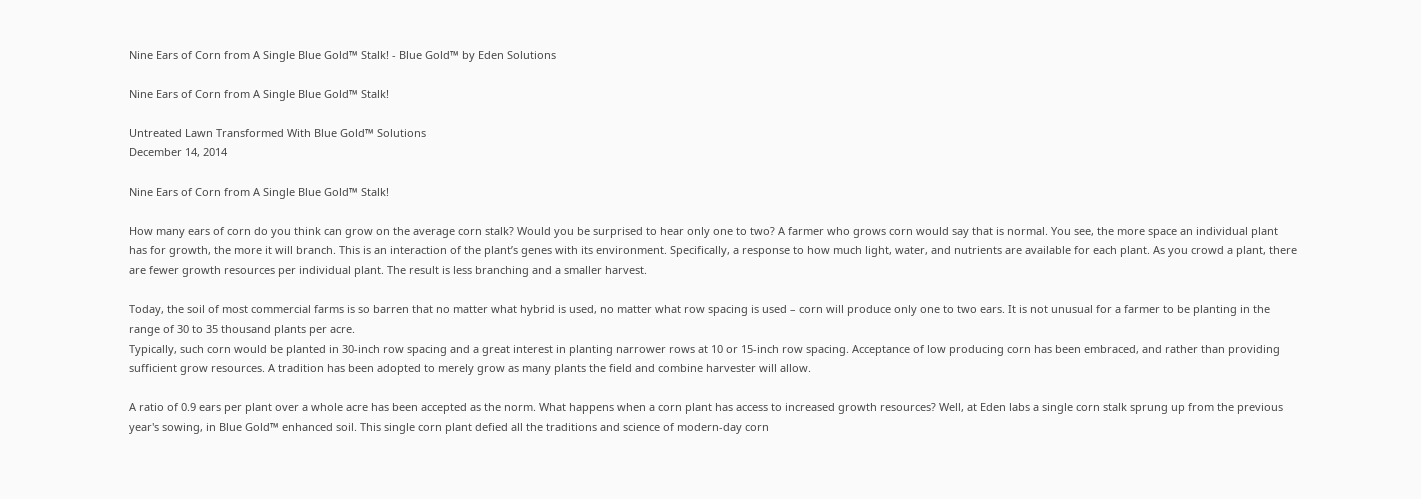Nine Ears of Corn from A Single Blue Gold™ Stalk! - Blue Gold™ by Eden Solutions

Nine Ears of Corn from A Single Blue Gold™ Stalk!

Untreated Lawn Transformed With Blue Gold™ Solutions
December 14, 2014

Nine Ears of Corn from A Single Blue Gold™ Stalk!

How many ears of corn do you think can grow on the average corn stalk? Would you be surprised to hear only one to two? A farmer who grows corn would say that is normal. You see, the more space an individual plant has for growth, the more it will branch. This is an interaction of the plant’s genes with its environment. Specifically, a response to how much light, water, and nutrients are available for each plant. As you crowd a plant, there are fewer growth resources per individual plant. The result is less branching and a smaller harvest.

Today, the soil of most commercial farms is so barren that no matter what hybrid is used, no matter what row spacing is used – corn will produce only one to two ears. It is not unusual for a farmer to be planting in the range of 30 to 35 thousand plants per acre.
Typically, such corn would be planted in 30-inch row spacing and a great interest in planting narrower rows at 10 or 15-inch row spacing. Acceptance of low producing corn has been embraced, and rather than providing sufficient grow resources. A tradition has been adopted to merely grow as many plants the field and combine harvester will allow.

A ratio of 0.9 ears per plant over a whole acre has been accepted as the norm. What happens when a corn plant has access to increased growth resources? Well, at Eden labs a single corn stalk sprung up from the previous year's sowing, in Blue Gold™ enhanced soil. This single corn plant defied all the traditions and science of modern-day corn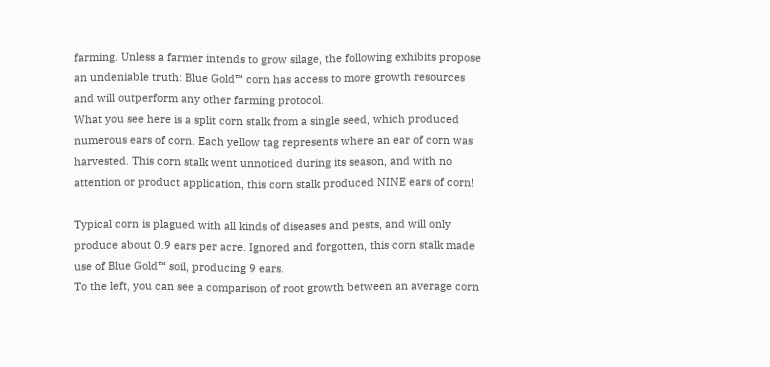farming. Unless a farmer intends to grow silage, the following exhibits propose an undeniable truth: Blue Gold™ corn has access to more growth resources and will outperform any other farming protocol.
What you see here is a split corn stalk from a single seed, which produced numerous ears of corn. Each yellow tag represents where an ear of corn was harvested. This corn stalk went unnoticed during its season, and with no attention or product application, this corn stalk produced NINE ears of corn!

Typical corn is plagued with all kinds of diseases and pests, and will only produce about 0.9 ears per acre. Ignored and forgotten, this corn stalk made use of Blue Gold™ soil, producing 9 ears.
To the left, you can see a comparison of root growth between an average corn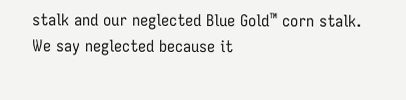stalk and our neglected Blue Gold™ corn stalk. We say neglected because it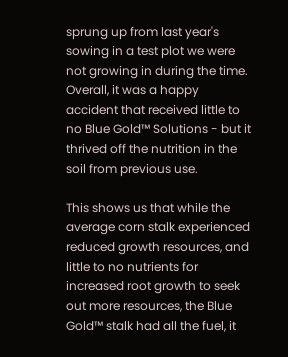sprung up from last year's sowing in a test plot we were not growing in during the time. Overall, it was a happy accident that received little to no Blue Gold™ Solutions - but it thrived off the nutrition in the soil from previous use.

This shows us that while the average corn stalk experienced reduced growth resources, and little to no nutrients for increased root growth to seek out more resources, the Blue Gold™ stalk had all the fuel, it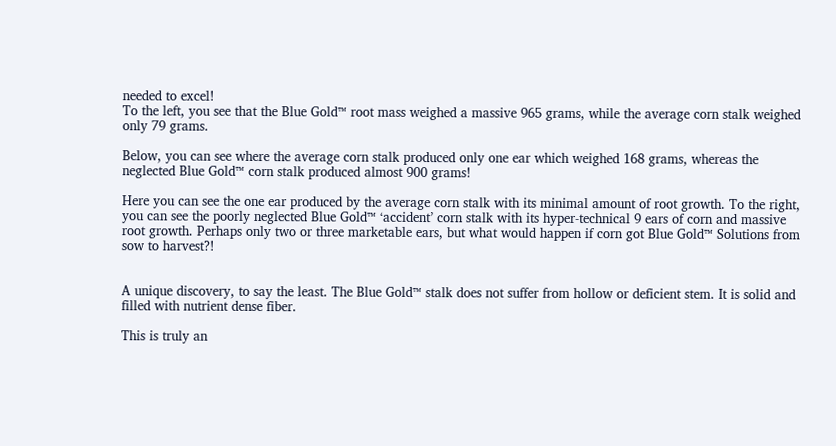needed to excel!
To the left, you see that the Blue Gold™ root mass weighed a massive 965 grams, while the average corn stalk weighed only 79 grams.

Below, you can see where the average corn stalk produced only one ear which weighed 168 grams, whereas the neglected Blue Gold™ corn stalk produced almost 900 grams!

Here you can see the one ear produced by the average corn stalk with its minimal amount of root growth. To the right, you can see the poorly neglected Blue Gold™ ‘accident’ corn stalk with its hyper-technical 9 ears of corn and massive root growth. Perhaps only two or three marketable ears, but what would happen if corn got Blue Gold™ Solutions from sow to harvest?!


A unique discovery, to say the least. The Blue Gold™ stalk does not suffer from hollow or deficient stem. It is solid and filled with nutrient dense fiber.

This is truly an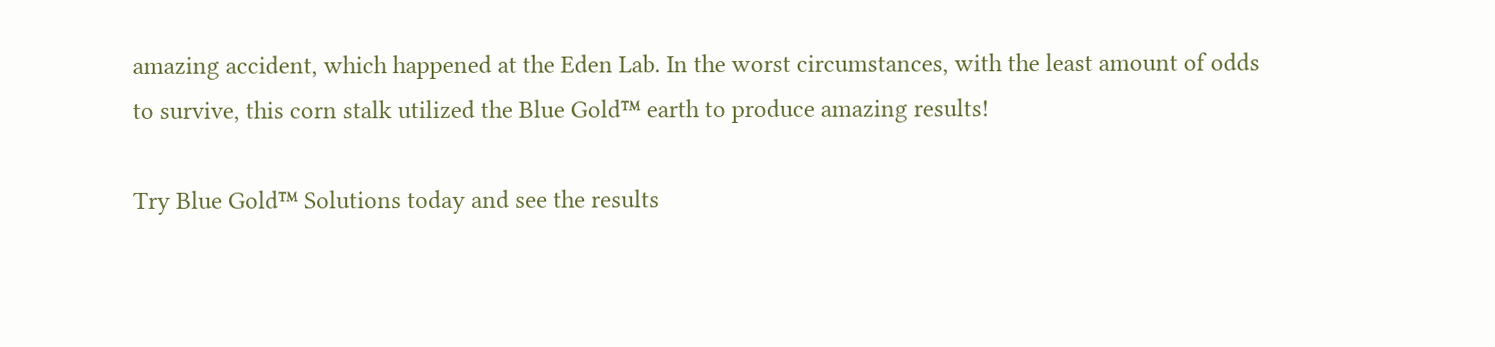amazing accident, which happened at the Eden Lab. In the worst circumstances, with the least amount of odds to survive, this corn stalk utilized the Blue Gold™ earth to produce amazing results!

Try Blue Gold™ Solutions today and see the results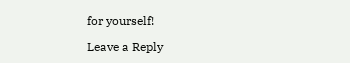for yourself!

Leave a Reply